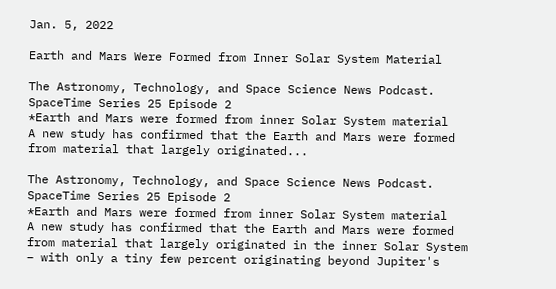Jan. 5, 2022

Earth and Mars Were Formed from Inner Solar System Material

The Astronomy, Technology, and Space Science News Podcast.
SpaceTime Series 25 Episode 2
*Earth and Mars were formed from inner Solar System material
A new study has confirmed that the Earth and Mars were formed from material that largely originated...

The Astronomy, Technology, and Space Science News Podcast.
SpaceTime Series 25 Episode 2
*Earth and Mars were formed from inner Solar System material
A new study has confirmed that the Earth and Mars were formed from material that largely originated in the inner Solar System – with only a tiny few percent originating beyond Jupiter's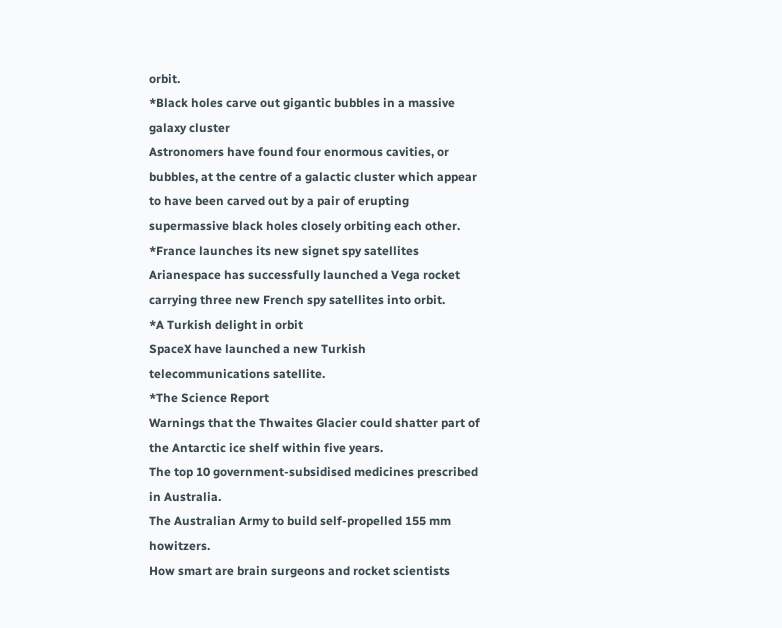orbit.
*Black holes carve out gigantic bubbles in a massive galaxy cluster
Astronomers have found four enormous cavities, or bubbles, at the centre of a galactic cluster which appear to have been carved out by a pair of erupting supermassive black holes closely orbiting each other.
*France launches its new signet spy satellites
Arianespace has successfully launched a Vega rocket carrying three new French spy satellites into orbit.
*A Turkish delight in orbit
SpaceX have launched a new Turkish telecommunications satellite.
*The Science Report
Warnings that the Thwaites Glacier could shatter part of the Antarctic ice shelf within five years.
The top 10 government-subsidised medicines prescribed in Australia.
The Australian Army to build self-propelled 155 mm howitzers.
How smart are brain surgeons and rocket scientists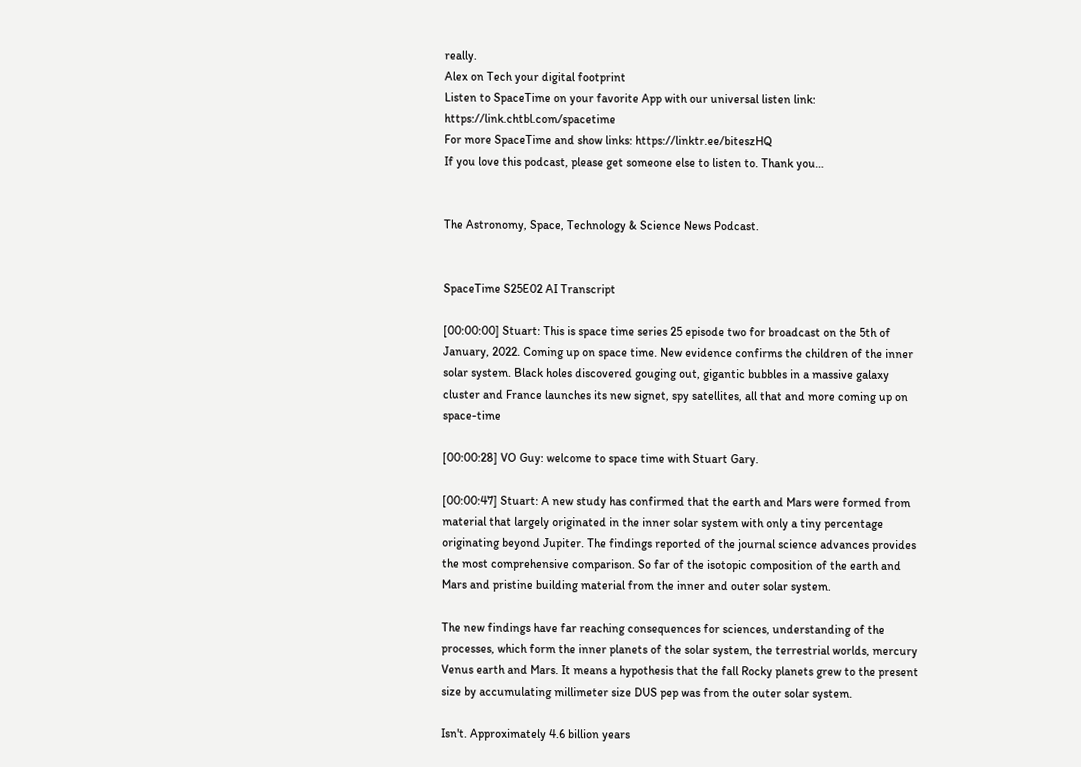really.
Alex on Tech your digital footprint
Listen to SpaceTime on your favorite App with our universal listen link: https://link.chtbl.com/spacetime
For more SpaceTime and show links: https://linktr.ee/biteszHQ
If you love this podcast, please get someone else to listen to. Thank you…


The Astronomy, Space, Technology & Science News Podcast.


SpaceTime S25E02 AI Transcript

[00:00:00] Stuart: This is space time series 25 episode two for broadcast on the 5th of January, 2022. Coming up on space time. New evidence confirms the children of the inner solar system. Black holes discovered gouging out, gigantic bubbles in a massive galaxy cluster and France launches its new signet, spy satellites, all that and more coming up on space-time

[00:00:28] VO Guy: welcome to space time with Stuart Gary.

[00:00:47] Stuart: A new study has confirmed that the earth and Mars were formed from material that largely originated in the inner solar system with only a tiny percentage originating beyond Jupiter. The findings reported of the journal science advances provides the most comprehensive comparison. So far of the isotopic composition of the earth and Mars and pristine building material from the inner and outer solar system.

The new findings have far reaching consequences for sciences, understanding of the processes, which form the inner planets of the solar system, the terrestrial worlds, mercury Venus earth and Mars. It means a hypothesis that the fall Rocky planets grew to the present size by accumulating millimeter size DUS pep was from the outer solar system.

Isn't. Approximately 4.6 billion years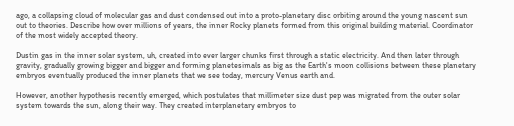ago, a collapsing cloud of molecular gas and dust condensed out into a proto-planetary disc orbiting around the young nascent sun out to theories. Describe how over millions of years, the inner Rocky planets formed from this original building material. Coordinator of the most widely accepted theory.

Dustin gas in the inner solar system, uh, created into ever larger chunks first through a static electricity. And then later through gravity, gradually growing bigger and bigger and forming planetesimals as big as the Earth's moon collisions between these planetary embryos eventually produced the inner planets that we see today, mercury Venus earth and.

However, another hypothesis recently emerged, which postulates that millimeter size dust pep was migrated from the outer solar system towards the sun, along their way. They created interplanetary embryos to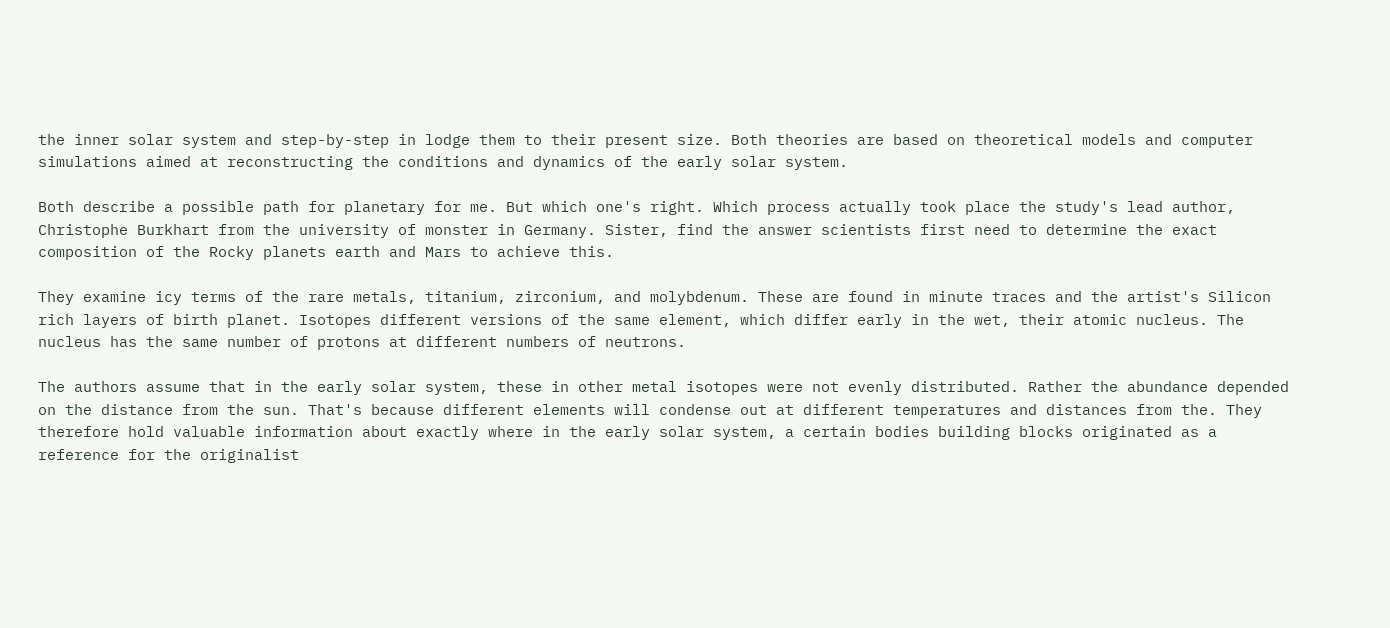the inner solar system and step-by-step in lodge them to their present size. Both theories are based on theoretical models and computer simulations aimed at reconstructing the conditions and dynamics of the early solar system.

Both describe a possible path for planetary for me. But which one's right. Which process actually took place the study's lead author, Christophe Burkhart from the university of monster in Germany. Sister, find the answer scientists first need to determine the exact composition of the Rocky planets earth and Mars to achieve this.

They examine icy terms of the rare metals, titanium, zirconium, and molybdenum. These are found in minute traces and the artist's Silicon rich layers of birth planet. Isotopes different versions of the same element, which differ early in the wet, their atomic nucleus. The nucleus has the same number of protons at different numbers of neutrons.

The authors assume that in the early solar system, these in other metal isotopes were not evenly distributed. Rather the abundance depended on the distance from the sun. That's because different elements will condense out at different temperatures and distances from the. They therefore hold valuable information about exactly where in the early solar system, a certain bodies building blocks originated as a reference for the originalist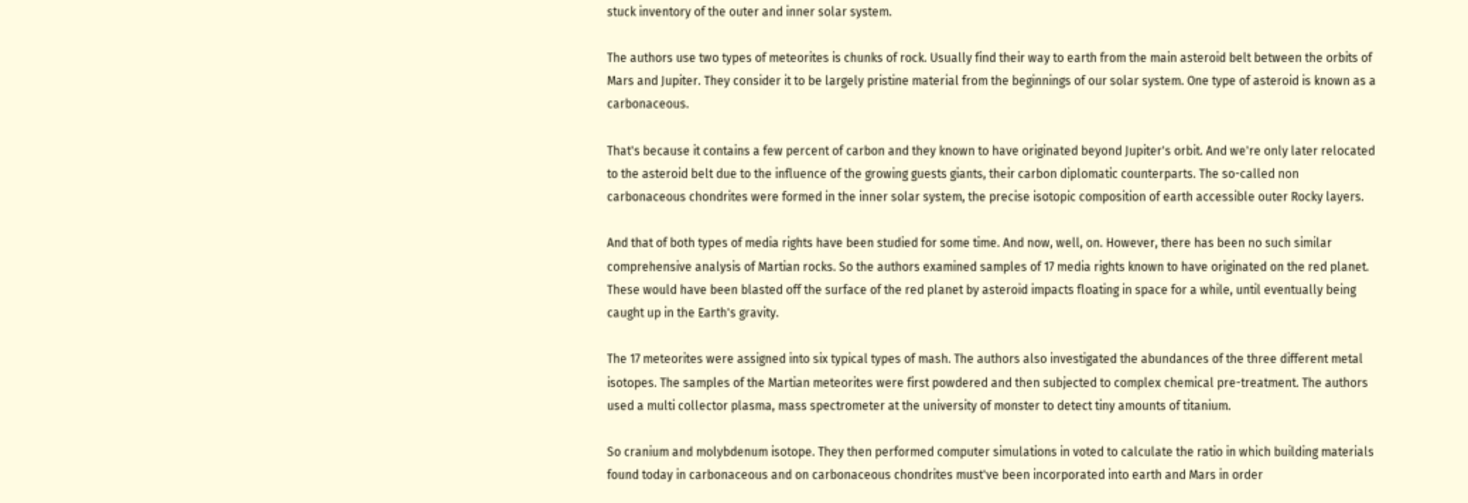stuck inventory of the outer and inner solar system.

The authors use two types of meteorites is chunks of rock. Usually find their way to earth from the main asteroid belt between the orbits of Mars and Jupiter. They consider it to be largely pristine material from the beginnings of our solar system. One type of asteroid is known as a carbonaceous.

That's because it contains a few percent of carbon and they known to have originated beyond Jupiter's orbit. And we're only later relocated to the asteroid belt due to the influence of the growing guests giants, their carbon diplomatic counterparts. The so-called non carbonaceous chondrites were formed in the inner solar system, the precise isotopic composition of earth accessible outer Rocky layers.

And that of both types of media rights have been studied for some time. And now, well, on. However, there has been no such similar comprehensive analysis of Martian rocks. So the authors examined samples of 17 media rights known to have originated on the red planet. These would have been blasted off the surface of the red planet by asteroid impacts floating in space for a while, until eventually being caught up in the Earth's gravity.

The 17 meteorites were assigned into six typical types of mash. The authors also investigated the abundances of the three different metal isotopes. The samples of the Martian meteorites were first powdered and then subjected to complex chemical pre-treatment. The authors used a multi collector plasma, mass spectrometer at the university of monster to detect tiny amounts of titanium.

So cranium and molybdenum isotope. They then performed computer simulations in voted to calculate the ratio in which building materials found today in carbonaceous and on carbonaceous chondrites must've been incorporated into earth and Mars in order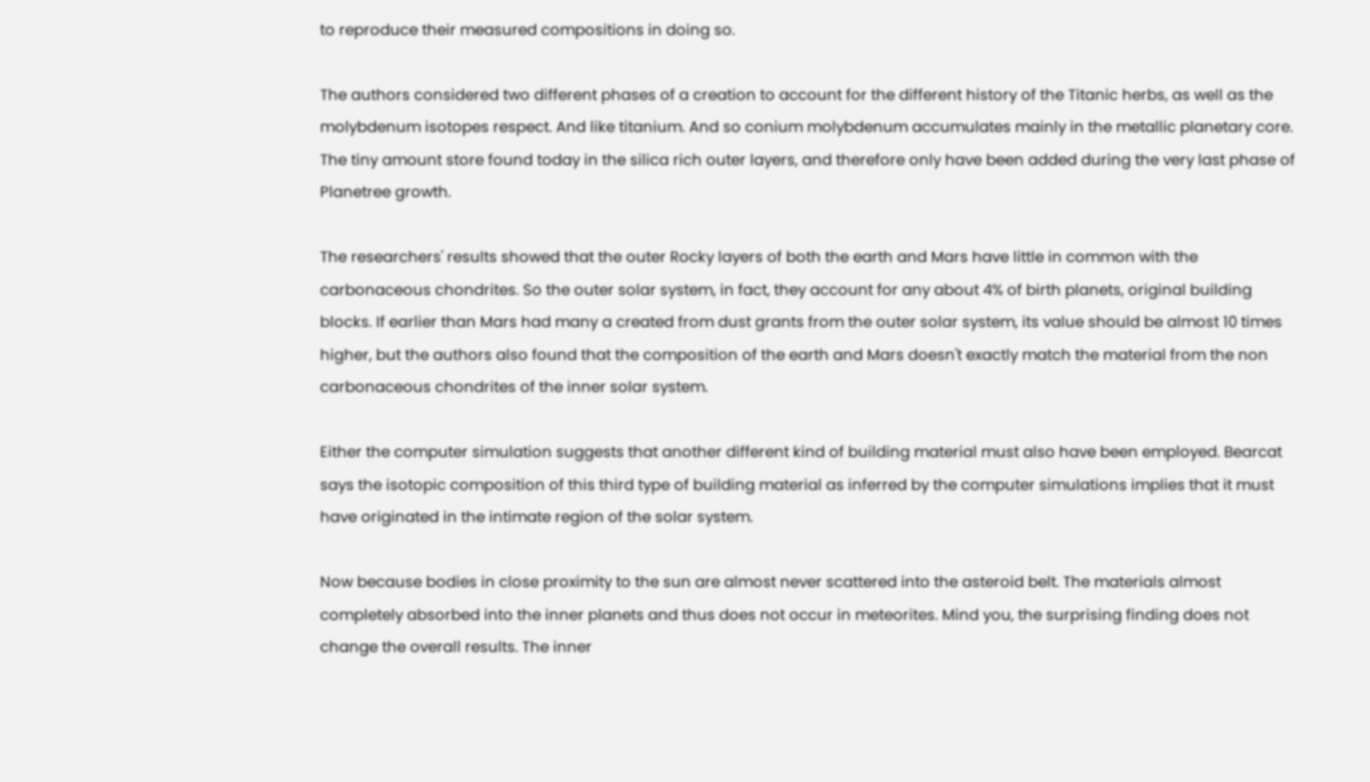to reproduce their measured compositions in doing so.

The authors considered two different phases of a creation to account for the different history of the Titanic herbs, as well as the molybdenum isotopes respect. And like titanium. And so conium molybdenum accumulates mainly in the metallic planetary core. The tiny amount store found today in the silica rich outer layers, and therefore only have been added during the very last phase of Planetree growth.

The researchers' results showed that the outer Rocky layers of both the earth and Mars have little in common with the carbonaceous chondrites. So the outer solar system, in fact, they account for any about 4% of birth planets, original building blocks. If earlier than Mars had many a created from dust grants from the outer solar system, its value should be almost 10 times higher, but the authors also found that the composition of the earth and Mars doesn't exactly match the material from the non carbonaceous chondrites of the inner solar system.

Either the computer simulation suggests that another different kind of building material must also have been employed. Bearcat says the isotopic composition of this third type of building material as inferred by the computer simulations implies that it must have originated in the intimate region of the solar system.

Now because bodies in close proximity to the sun are almost never scattered into the asteroid belt. The materials almost completely absorbed into the inner planets and thus does not occur in meteorites. Mind you, the surprising finding does not change the overall results. The inner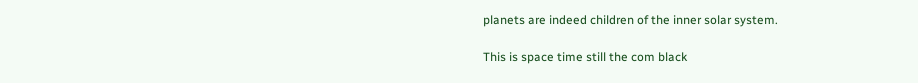planets are indeed children of the inner solar system.

This is space time still the com black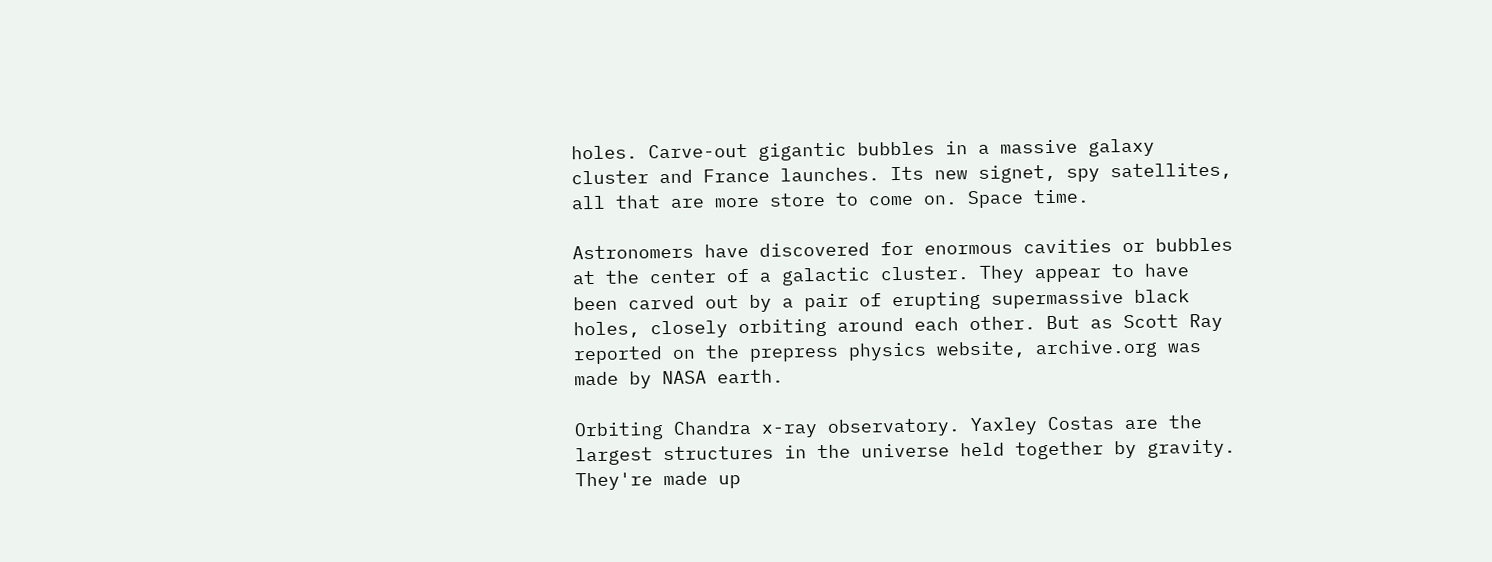holes. Carve-out gigantic bubbles in a massive galaxy cluster and France launches. Its new signet, spy satellites, all that are more store to come on. Space time.

Astronomers have discovered for enormous cavities or bubbles at the center of a galactic cluster. They appear to have been carved out by a pair of erupting supermassive black holes, closely orbiting around each other. But as Scott Ray reported on the prepress physics website, archive.org was made by NASA earth.

Orbiting Chandra x-ray observatory. Yaxley Costas are the largest structures in the universe held together by gravity. They're made up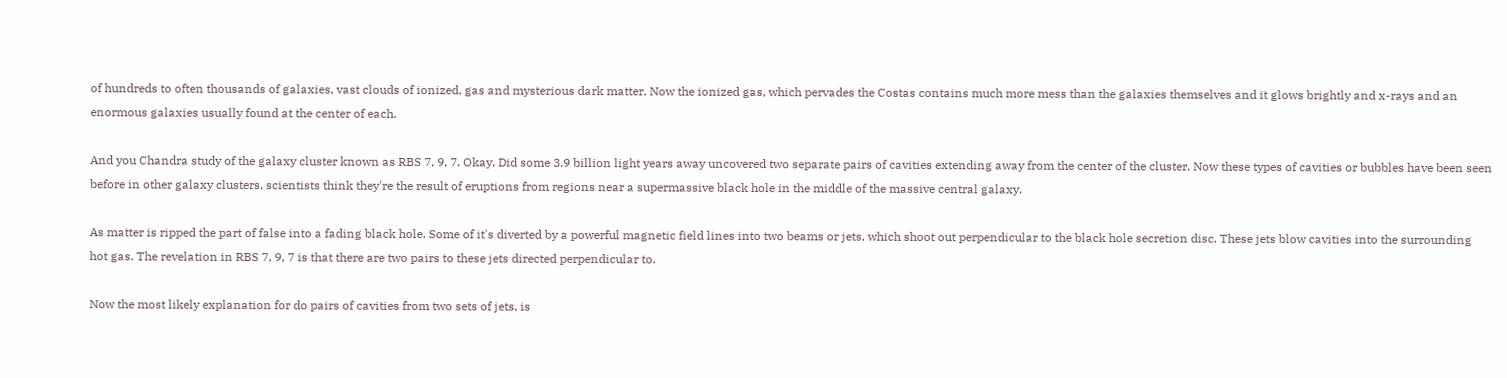of hundreds to often thousands of galaxies, vast clouds of ionized, gas and mysterious dark matter. Now the ionized gas, which pervades the Costas contains much more mess than the galaxies themselves and it glows brightly and x-rays and an enormous galaxies usually found at the center of each.

And you Chandra study of the galaxy cluster known as RBS 7, 9, 7. Okay. Did some 3.9 billion light years away uncovered two separate pairs of cavities extending away from the center of the cluster. Now these types of cavities or bubbles have been seen before in other galaxy clusters, scientists think they're the result of eruptions from regions near a supermassive black hole in the middle of the massive central galaxy.

As matter is ripped the part of false into a fading black hole. Some of it's diverted by a powerful magnetic field lines into two beams or jets, which shoot out perpendicular to the black hole secretion disc. These jets blow cavities into the surrounding hot gas. The revelation in RBS 7, 9, 7 is that there are two pairs to these jets directed perpendicular to.

Now the most likely explanation for do pairs of cavities from two sets of jets, is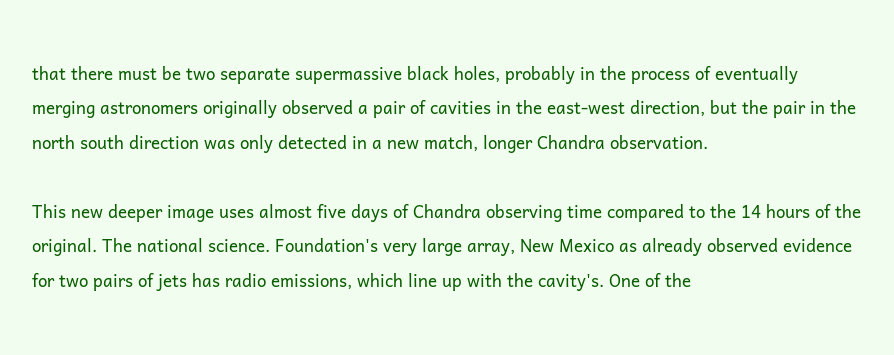that there must be two separate supermassive black holes, probably in the process of eventually merging astronomers originally observed a pair of cavities in the east-west direction, but the pair in the north south direction was only detected in a new match, longer Chandra observation.

This new deeper image uses almost five days of Chandra observing time compared to the 14 hours of the original. The national science. Foundation's very large array, New Mexico as already observed evidence for two pairs of jets has radio emissions, which line up with the cavity's. One of the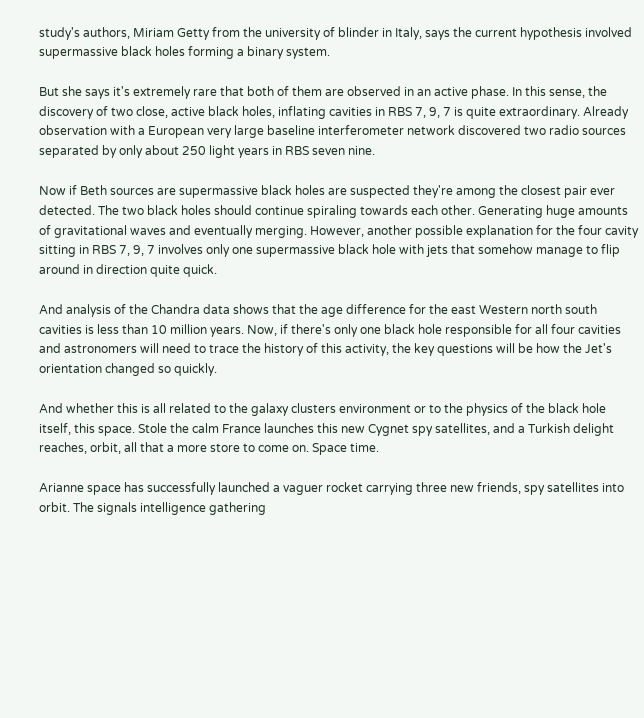study's authors, Miriam Getty from the university of blinder in Italy, says the current hypothesis involved supermassive black holes forming a binary system.

But she says it's extremely rare that both of them are observed in an active phase. In this sense, the discovery of two close, active black holes, inflating cavities in RBS 7, 9, 7 is quite extraordinary. Already observation with a European very large baseline interferometer network discovered two radio sources separated by only about 250 light years in RBS seven nine.

Now if Beth sources are supermassive black holes are suspected they're among the closest pair ever detected. The two black holes should continue spiraling towards each other. Generating huge amounts of gravitational waves and eventually merging. However, another possible explanation for the four cavity sitting in RBS 7, 9, 7 involves only one supermassive black hole with jets that somehow manage to flip around in direction quite quick.

And analysis of the Chandra data shows that the age difference for the east Western north south cavities is less than 10 million years. Now, if there's only one black hole responsible for all four cavities and astronomers will need to trace the history of this activity, the key questions will be how the Jet's orientation changed so quickly.

And whether this is all related to the galaxy clusters environment or to the physics of the black hole itself, this space. Stole the calm France launches this new Cygnet spy satellites, and a Turkish delight reaches, orbit, all that a more store to come on. Space time.

Arianne space has successfully launched a vaguer rocket carrying three new friends, spy satellites into orbit. The signals intelligence gathering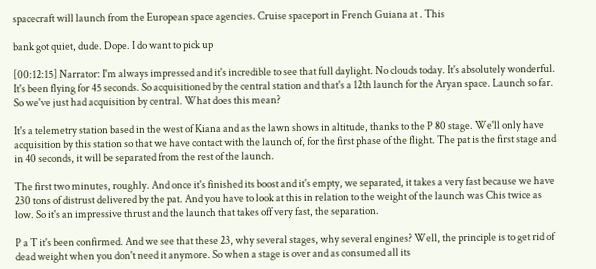spacecraft will launch from the European space agencies. Cruise spaceport in French Guiana at . This

bank got quiet, dude. Dope. I do want to pick up

[00:12:15] Narrator: I'm always impressed and it's incredible to see that full daylight. No clouds today. It's absolutely wonderful. It's been flying for 45 seconds. So acquisitioned by the central station and that's a 12th launch for the Aryan space. Launch so far. So we've just had acquisition by central. What does this mean?

It's a telemetry station based in the west of Kiana and as the lawn shows in altitude, thanks to the P 80 stage. We'll only have acquisition by this station so that we have contact with the launch of, for the first phase of the flight. The pat is the first stage and in 40 seconds, it will be separated from the rest of the launch.

The first two minutes, roughly. And once it's finished its boost and it's empty, we separated, it takes a very fast because we have 230 tons of distrust delivered by the pat. And you have to look at this in relation to the weight of the launch was Chis twice as low. So it's an impressive thrust and the launch that takes off very fast, the separation.

P a T it's been confirmed. And we see that these 23, why several stages, why several engines? Well, the principle is to get rid of dead weight when you don't need it anymore. So when a stage is over and as consumed all its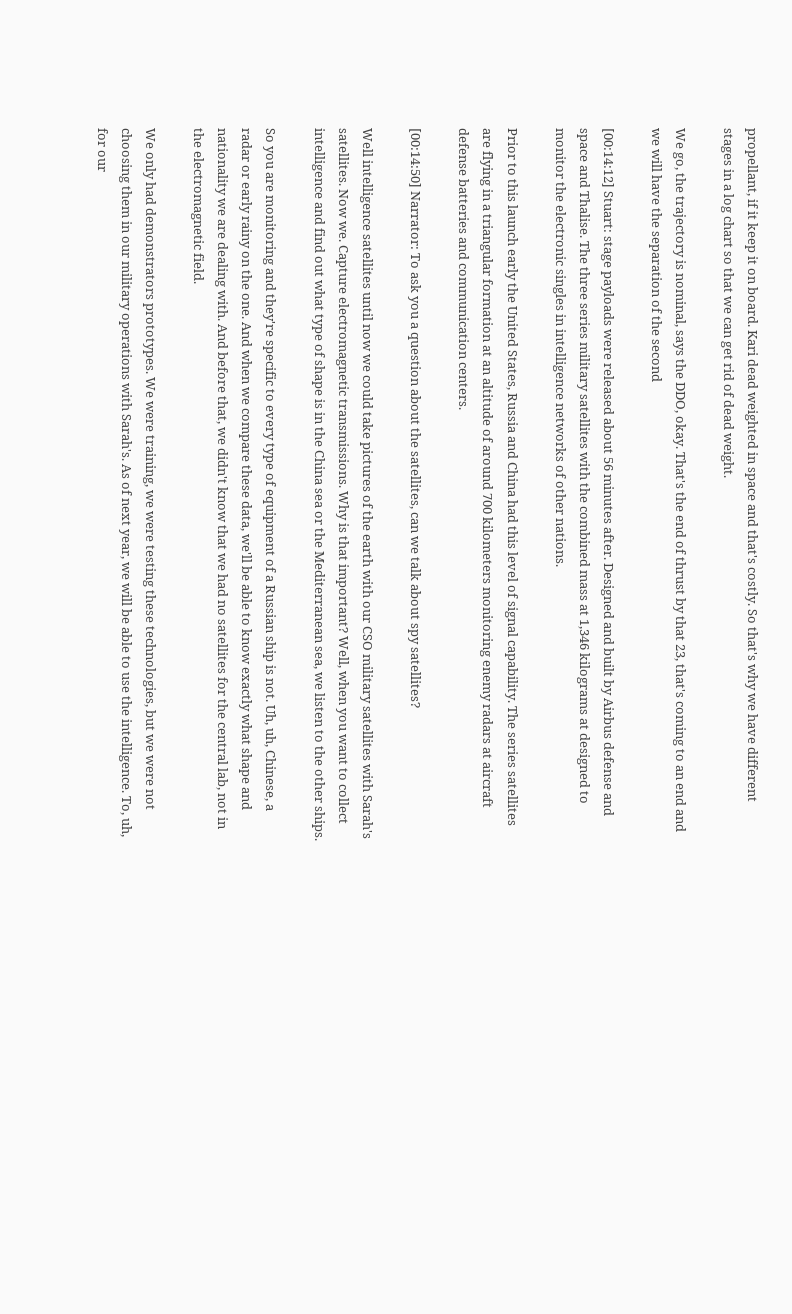propellant, if it keep it on board. Kari dead weighted in space and that's costly. So that's why we have different stages in a log chart so that we can get rid of dead weight.

We go, the trajectory is nominal, says the DDO, okay. That's the end of thrust by that 23, that's coming to an end and we will have the separation of the second

[00:14:12] Stuart: stage payloads were released about 56 minutes after. Designed and built by Airbus defense and space and Thalise. The three series military satellites with the combined mass at 1,346 kilograms at designed to monitor the electronic singles in intelligence networks of other nations.

Prior to this launch early the United States, Russia and China had this level of signal capability. The series satellites are flying in a triangular formation at an altitude of around 700 kilometers monitoring enemy radars at aircraft defense batteries and communication centers.

[00:14:50] Narrator: To ask you a question about the satellites, can we talk about spy satellites?

Well intelligence satellites until now we could take pictures of the earth with our CSO military satellites with Sarah's satellites. Now we. Capture electromagnetic transmissions. Why is that important? Well, when you want to collect intelligence and find out what type of shape is in the China sea or the Mediterranean sea, we listen to the other ships.

So you are monitoring and they're specific to every type of equipment of a Russian ship is not. Uh, uh, Chinese, a radar or early rainy on the one. And when we compare these data, we'll be able to know exactly what shape and nationality we are dealing with. And before that, we didn't know that we had no satellites for the central lab, not in the electromagnetic field.

We only had demonstrators prototypes. We were training, we were testing these technologies, but we were not choosing them in our military operations with Sarah's. As of next year, we will be able to use the intelligence. To, uh, for our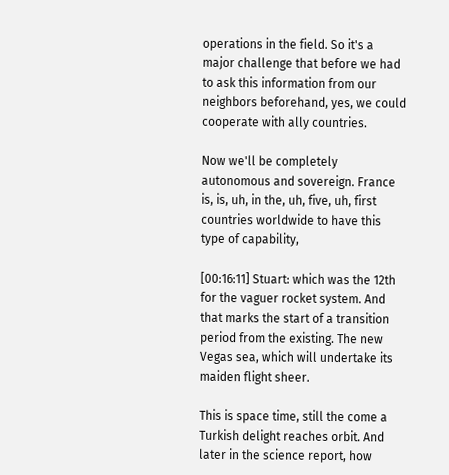operations in the field. So it's a major challenge that before we had to ask this information from our neighbors beforehand, yes, we could cooperate with ally countries.

Now we'll be completely autonomous and sovereign. France is, is, uh, in the, uh, five, uh, first countries worldwide to have this type of capability,

[00:16:11] Stuart: which was the 12th for the vaguer rocket system. And that marks the start of a transition period from the existing. The new Vegas sea, which will undertake its maiden flight sheer.

This is space time, still the come a Turkish delight reaches orbit. And later in the science report, how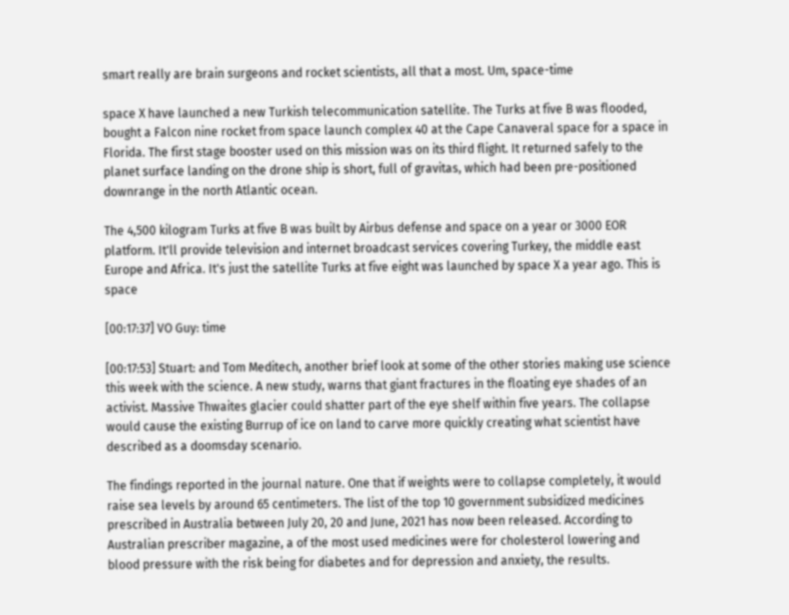smart really are brain surgeons and rocket scientists, all that a most. Um, space-time

space X have launched a new Turkish telecommunication satellite. The Turks at five B was flooded, bought a Falcon nine rocket from space launch complex 40 at the Cape Canaveral space for a space in Florida. The first stage booster used on this mission was on its third flight. It returned safely to the planet surface landing on the drone ship is short, full of gravitas, which had been pre-positioned downrange in the north Atlantic ocean.

The 4,500 kilogram Turks at five B was built by Airbus defense and space on a year or 3000 EOR platform. It'll provide television and internet broadcast services covering Turkey, the middle east Europe and Africa. It's just the satellite Turks at five eight was launched by space X a year ago. This is space

[00:17:37] VO Guy: time

[00:17:53] Stuart: and Tom Meditech, another brief look at some of the other stories making use science this week with the science. A new study, warns that giant fractures in the floating eye shades of an activist. Massive Thwaites glacier could shatter part of the eye shelf within five years. The collapse would cause the existing Burrup of ice on land to carve more quickly creating what scientist have described as a doomsday scenario.

The findings reported in the journal nature. One that if weights were to collapse completely, it would raise sea levels by around 65 centimeters. The list of the top 10 government subsidized medicines prescribed in Australia between July 20, 20 and June, 2021 has now been released. According to Australian prescriber magazine, a of the most used medicines were for cholesterol lowering and blood pressure with the risk being for diabetes and for depression and anxiety, the results.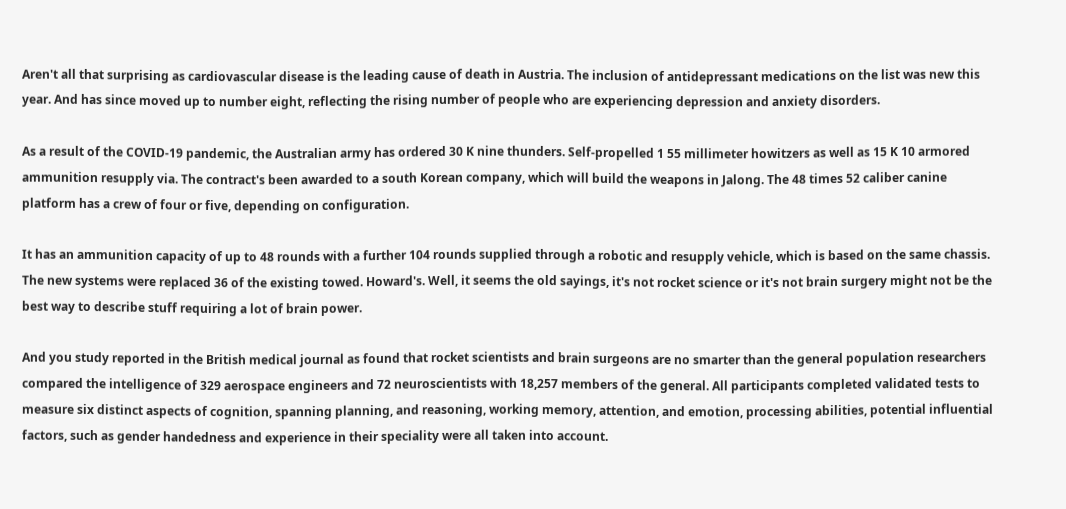Aren't all that surprising as cardiovascular disease is the leading cause of death in Austria. The inclusion of antidepressant medications on the list was new this year. And has since moved up to number eight, reflecting the rising number of people who are experiencing depression and anxiety disorders.

As a result of the COVID-19 pandemic, the Australian army has ordered 30 K nine thunders. Self-propelled 1 55 millimeter howitzers as well as 15 K 10 armored ammunition resupply via. The contract's been awarded to a south Korean company, which will build the weapons in Jalong. The 48 times 52 caliber canine platform has a crew of four or five, depending on configuration.

It has an ammunition capacity of up to 48 rounds with a further 104 rounds supplied through a robotic and resupply vehicle, which is based on the same chassis. The new systems were replaced 36 of the existing towed. Howard's. Well, it seems the old sayings, it's not rocket science or it's not brain surgery might not be the best way to describe stuff requiring a lot of brain power.

And you study reported in the British medical journal as found that rocket scientists and brain surgeons are no smarter than the general population researchers compared the intelligence of 329 aerospace engineers and 72 neuroscientists with 18,257 members of the general. All participants completed validated tests to measure six distinct aspects of cognition, spanning planning, and reasoning, working memory, attention, and emotion, processing abilities, potential influential factors, such as gender handedness and experience in their speciality were all taken into account.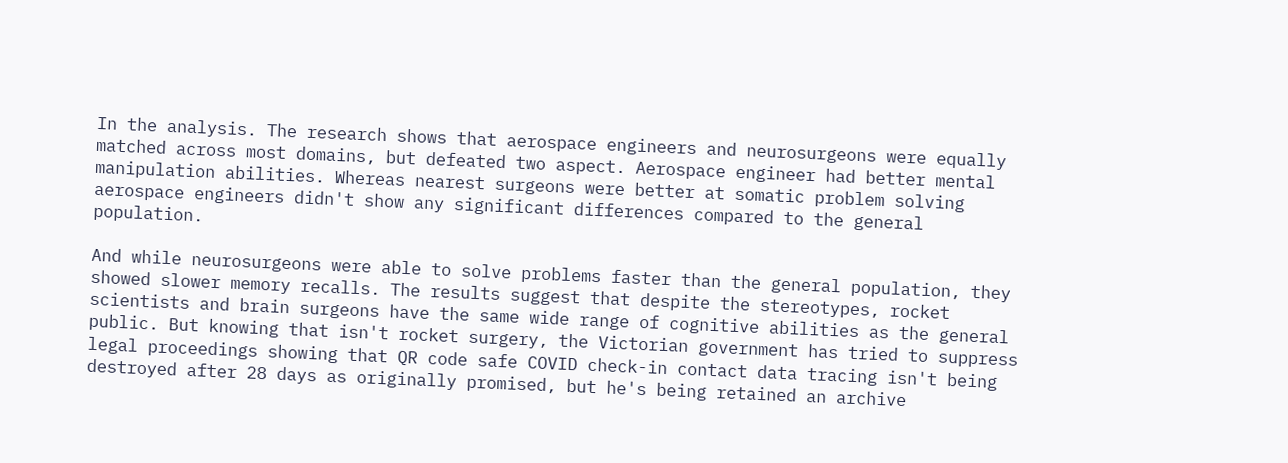In the analysis. The research shows that aerospace engineers and neurosurgeons were equally matched across most domains, but defeated two aspect. Aerospace engineer had better mental manipulation abilities. Whereas nearest surgeons were better at somatic problem solving aerospace engineers didn't show any significant differences compared to the general population.

And while neurosurgeons were able to solve problems faster than the general population, they showed slower memory recalls. The results suggest that despite the stereotypes, rocket scientists and brain surgeons have the same wide range of cognitive abilities as the general public. But knowing that isn't rocket surgery, the Victorian government has tried to suppress legal proceedings showing that QR code safe COVID check-in contact data tracing isn't being destroyed after 28 days as originally promised, but he's being retained an archive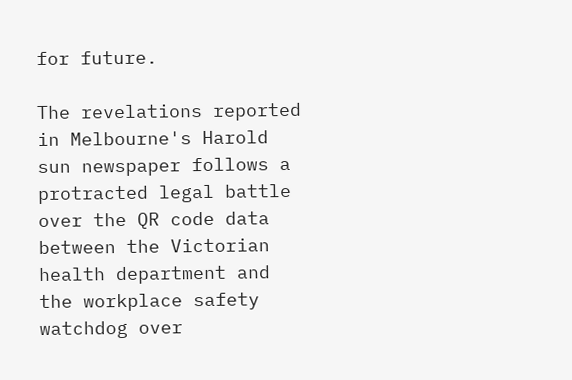for future.

The revelations reported in Melbourne's Harold sun newspaper follows a protracted legal battle over the QR code data between the Victorian health department and the workplace safety watchdog over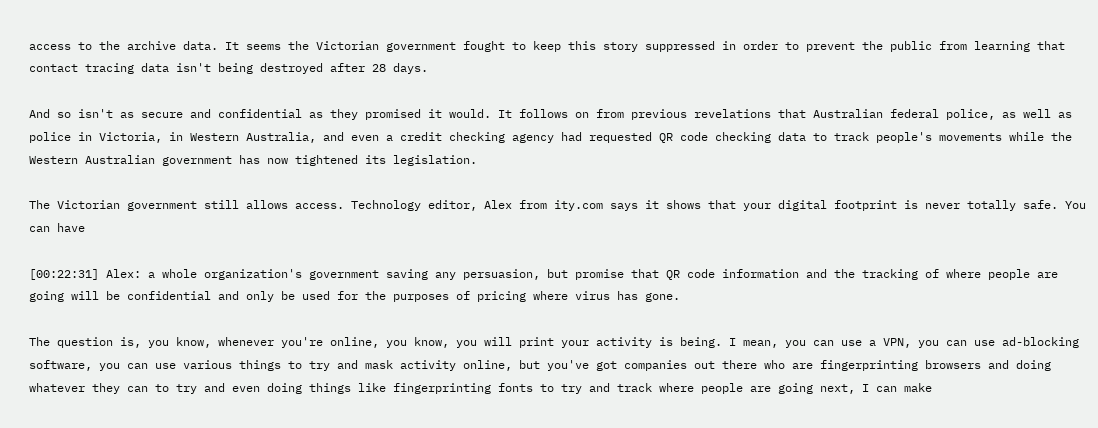access to the archive data. It seems the Victorian government fought to keep this story suppressed in order to prevent the public from learning that contact tracing data isn't being destroyed after 28 days.

And so isn't as secure and confidential as they promised it would. It follows on from previous revelations that Australian federal police, as well as police in Victoria, in Western Australia, and even a credit checking agency had requested QR code checking data to track people's movements while the Western Australian government has now tightened its legislation.

The Victorian government still allows access. Technology editor, Alex from ity.com says it shows that your digital footprint is never totally safe. You can have

[00:22:31] Alex: a whole organization's government saving any persuasion, but promise that QR code information and the tracking of where people are going will be confidential and only be used for the purposes of pricing where virus has gone.

The question is, you know, whenever you're online, you know, you will print your activity is being. I mean, you can use a VPN, you can use ad-blocking software, you can use various things to try and mask activity online, but you've got companies out there who are fingerprinting browsers and doing whatever they can to try and even doing things like fingerprinting fonts to try and track where people are going next, I can make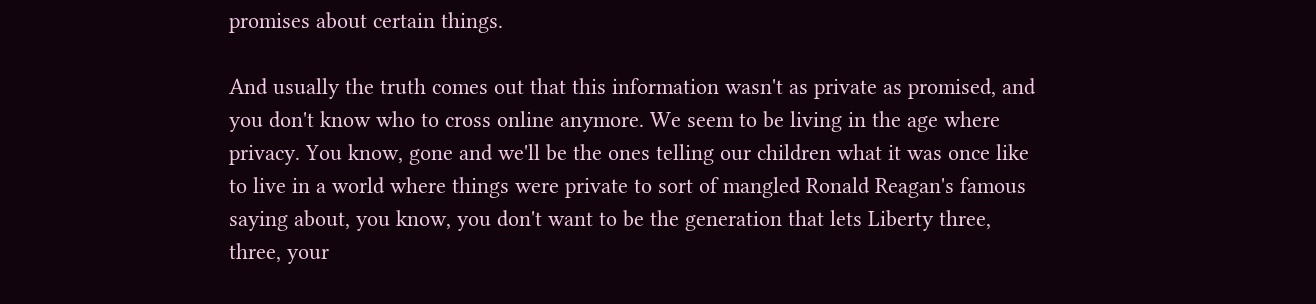promises about certain things.

And usually the truth comes out that this information wasn't as private as promised, and you don't know who to cross online anymore. We seem to be living in the age where privacy. You know, gone and we'll be the ones telling our children what it was once like to live in a world where things were private to sort of mangled Ronald Reagan's famous saying about, you know, you don't want to be the generation that lets Liberty three, three, your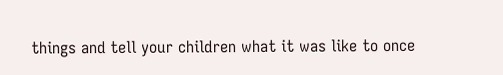things and tell your children what it was like to once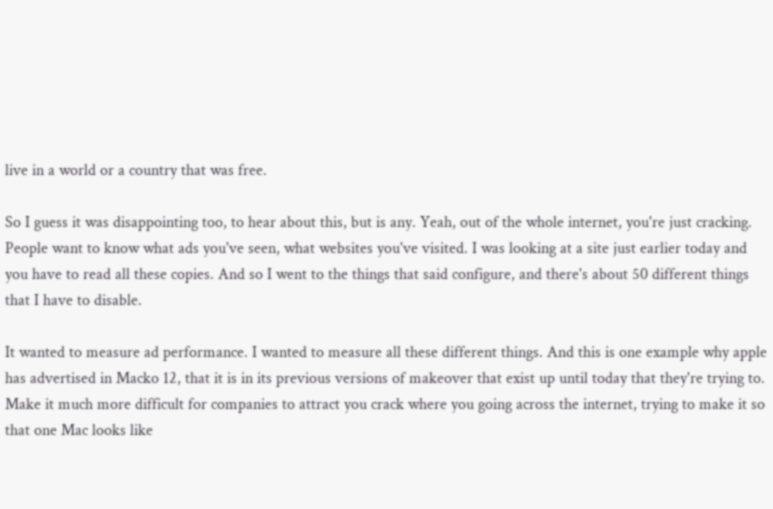live in a world or a country that was free.

So I guess it was disappointing too, to hear about this, but is any. Yeah, out of the whole internet, you're just cracking. People want to know what ads you've seen, what websites you've visited. I was looking at a site just earlier today and you have to read all these copies. And so I went to the things that said configure, and there's about 50 different things that I have to disable.

It wanted to measure ad performance. I wanted to measure all these different things. And this is one example why apple has advertised in Macko 12, that it is in its previous versions of makeover that exist up until today that they're trying to. Make it much more difficult for companies to attract you crack where you going across the internet, trying to make it so that one Mac looks like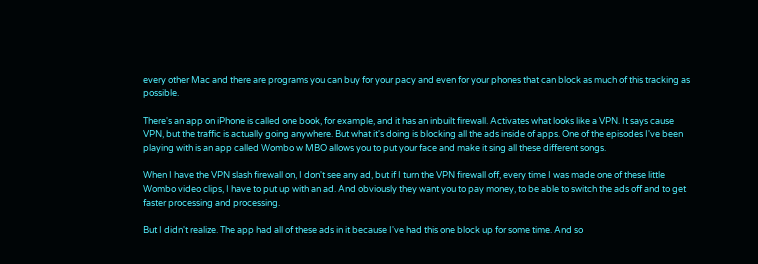every other Mac and there are programs you can buy for your pacy and even for your phones that can block as much of this tracking as possible.

There's an app on iPhone is called one book, for example, and it has an inbuilt firewall. Activates what looks like a VPN. It says cause VPN, but the traffic is actually going anywhere. But what it's doing is blocking all the ads inside of apps. One of the episodes I've been playing with is an app called Wombo w MBO allows you to put your face and make it sing all these different songs.

When I have the VPN slash firewall on, I don't see any ad, but if I turn the VPN firewall off, every time I was made one of these little Wombo video clips, I have to put up with an ad. And obviously they want you to pay money, to be able to switch the ads off and to get faster processing and processing.

But I didn't realize. The app had all of these ads in it because I've had this one block up for some time. And so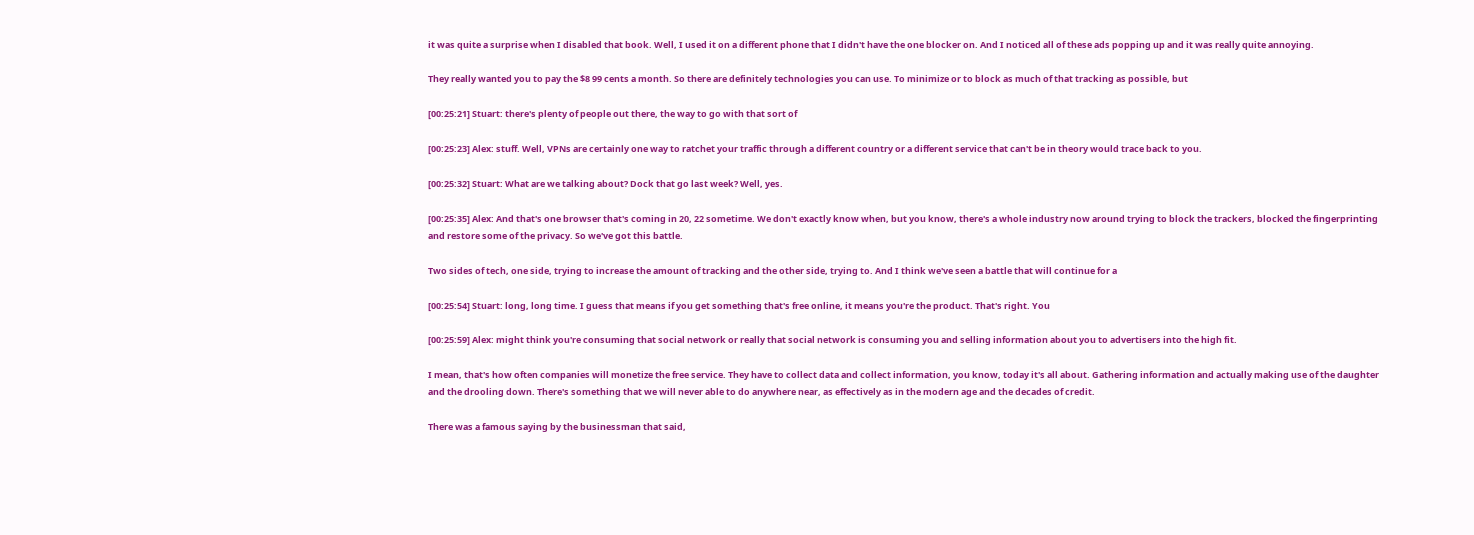it was quite a surprise when I disabled that book. Well, I used it on a different phone that I didn't have the one blocker on. And I noticed all of these ads popping up and it was really quite annoying.

They really wanted you to pay the $8 99 cents a month. So there are definitely technologies you can use. To minimize or to block as much of that tracking as possible, but

[00:25:21] Stuart: there's plenty of people out there, the way to go with that sort of

[00:25:23] Alex: stuff. Well, VPNs are certainly one way to ratchet your traffic through a different country or a different service that can't be in theory would trace back to you.

[00:25:32] Stuart: What are we talking about? Dock that go last week? Well, yes.

[00:25:35] Alex: And that's one browser that's coming in 20, 22 sometime. We don't exactly know when, but you know, there's a whole industry now around trying to block the trackers, blocked the fingerprinting and restore some of the privacy. So we've got this battle.

Two sides of tech, one side, trying to increase the amount of tracking and the other side, trying to. And I think we've seen a battle that will continue for a

[00:25:54] Stuart: long, long time. I guess that means if you get something that's free online, it means you're the product. That's right. You

[00:25:59] Alex: might think you're consuming that social network or really that social network is consuming you and selling information about you to advertisers into the high fit.

I mean, that's how often companies will monetize the free service. They have to collect data and collect information, you know, today it's all about. Gathering information and actually making use of the daughter and the drooling down. There's something that we will never able to do anywhere near, as effectively as in the modern age and the decades of credit.

There was a famous saying by the businessman that said,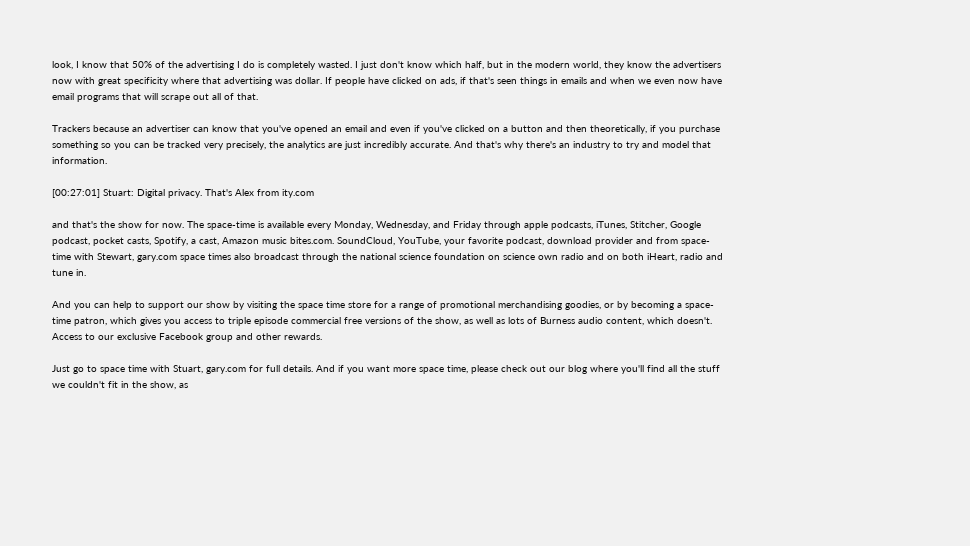look, I know that 50% of the advertising I do is completely wasted. I just don't know which half, but in the modern world, they know the advertisers now with great specificity where that advertising was dollar. If people have clicked on ads, if that's seen things in emails and when we even now have email programs that will scrape out all of that.

Trackers because an advertiser can know that you've opened an email and even if you've clicked on a button and then theoretically, if you purchase something so you can be tracked very precisely, the analytics are just incredibly accurate. And that's why there's an industry to try and model that information.

[00:27:01] Stuart: Digital privacy. That's Alex from ity.com

and that's the show for now. The space-time is available every Monday, Wednesday, and Friday through apple podcasts, iTunes, Stitcher, Google podcast, pocket casts, Spotify, a cast, Amazon music bites.com. SoundCloud, YouTube, your favorite podcast, download provider and from space-time with Stewart, gary.com space times also broadcast through the national science foundation on science own radio and on both iHeart, radio and tune in.

And you can help to support our show by visiting the space time store for a range of promotional merchandising goodies, or by becoming a space-time patron, which gives you access to triple episode commercial free versions of the show, as well as lots of Burness audio content, which doesn't. Access to our exclusive Facebook group and other rewards.

Just go to space time with Stuart, gary.com for full details. And if you want more space time, please check out our blog where you'll find all the stuff we couldn't fit in the show, as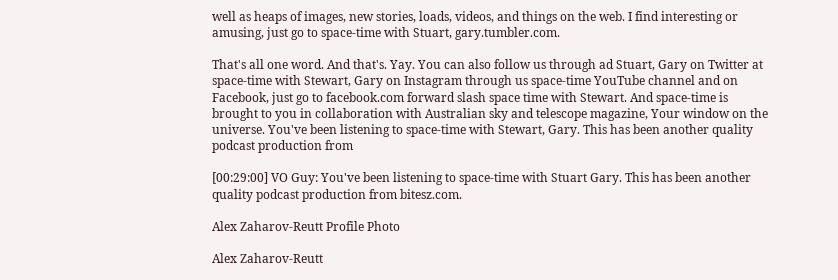well as heaps of images, new stories, loads, videos, and things on the web. I find interesting or amusing, just go to space-time with Stuart, gary.tumbler.com.

That's all one word. And that's. Yay. You can also follow us through ad Stuart, Gary on Twitter at space-time with Stewart, Gary on Instagram through us space-time YouTube channel and on Facebook, just go to facebook.com forward slash space time with Stewart. And space-time is brought to you in collaboration with Australian sky and telescope magazine, Your window on the universe. You've been listening to space-time with Stewart, Gary. This has been another quality podcast production from

[00:29:00] VO Guy: You've been listening to space-time with Stuart Gary. This has been another quality podcast production from bitesz.com.

Alex Zaharov-Reutt Profile Photo

Alex Zaharov-Reutt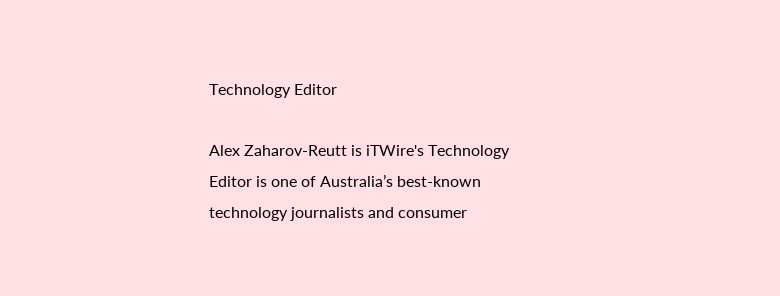Technology Editor

Alex Zaharov-Reutt is iTWire's Technology Editor is one of Australia’s best-known technology journalists and consumer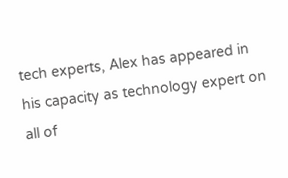tech experts, Alex has appeared in his capacity as technology expert on all of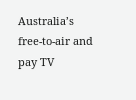Australia’s free-to-air and pay TV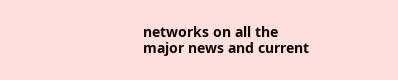networks on all the major news and current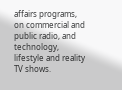affairs programs, on commercial and public radio, and technology, lifestyle and reality TV shows.